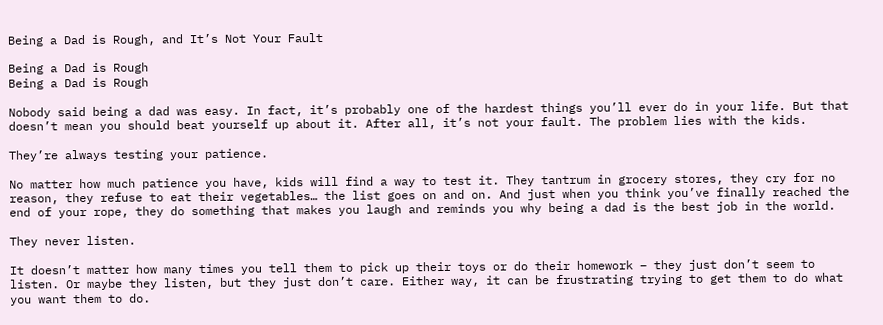Being a Dad is Rough, and It’s Not Your Fault

Being a Dad is Rough
Being a Dad is Rough

Nobody said being a dad was easy. In fact, it’s probably one of the hardest things you’ll ever do in your life. But that doesn’t mean you should beat yourself up about it. After all, it’s not your fault. The problem lies with the kids.

They’re always testing your patience.

No matter how much patience you have, kids will find a way to test it. They tantrum in grocery stores, they cry for no reason, they refuse to eat their vegetables… the list goes on and on. And just when you think you’ve finally reached the end of your rope, they do something that makes you laugh and reminds you why being a dad is the best job in the world.

They never listen.

It doesn’t matter how many times you tell them to pick up their toys or do their homework – they just don’t seem to listen. Or maybe they listen, but they just don’t care. Either way, it can be frustrating trying to get them to do what you want them to do.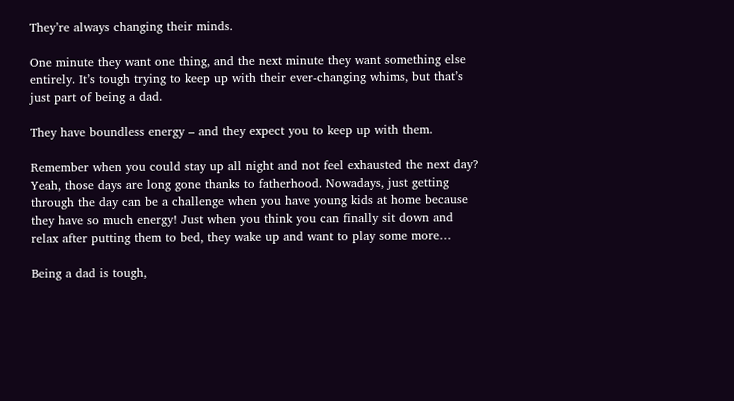They’re always changing their minds.

One minute they want one thing, and the next minute they want something else entirely. It’s tough trying to keep up with their ever-changing whims, but that’s just part of being a dad.

They have boundless energy – and they expect you to keep up with them.

Remember when you could stay up all night and not feel exhausted the next day? Yeah, those days are long gone thanks to fatherhood. Nowadays, just getting through the day can be a challenge when you have young kids at home because they have so much energy! Just when you think you can finally sit down and relax after putting them to bed, they wake up and want to play some more…

Being a dad is tough,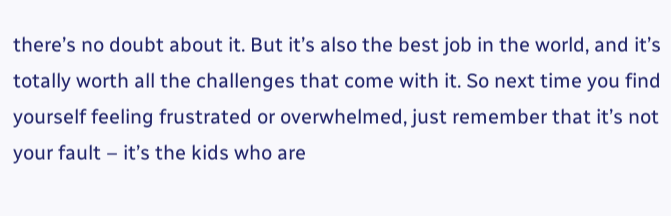there’s no doubt about it. But it’s also the best job in the world, and it’s totally worth all the challenges that come with it. So next time you find yourself feeling frustrated or overwhelmed, just remember that it’s not your fault – it’s the kids who are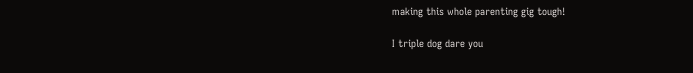making this whole parenting gig tough!

I triple dog dare you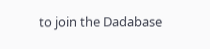to join the Dadabase